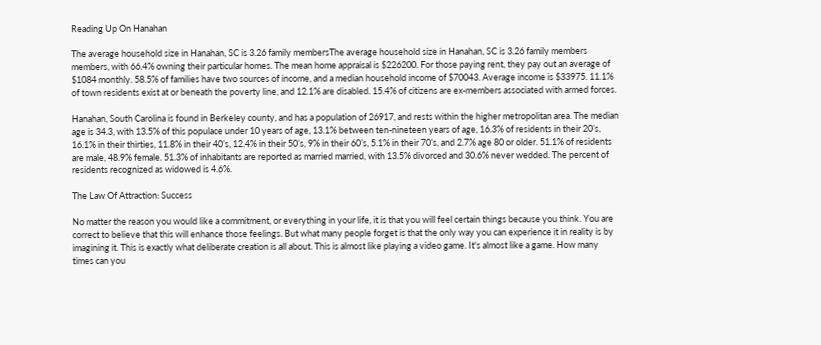Reading Up On Hanahan

The average household size in Hanahan, SC is 3.26 family membersThe average household size in Hanahan, SC is 3.26 family members members, with 66.4% owning their particular homes. The mean home appraisal is $226200. For those paying rent, they pay out an average of $1084 monthly. 58.5% of families have two sources of income, and a median household income of $70043. Average income is $33975. 11.1% of town residents exist at or beneath the poverty line, and 12.1% are disabled. 15.4% of citizens are ex-members associated with armed forces.

Hanahan, South Carolina is found in Berkeley county, and has a population of 26917, and rests within the higher metropolitan area. The median age is 34.3, with 13.5% of this populace under 10 years of age, 13.1% between ten-nineteen years of age, 16.3% of residents in their 20’s, 16.1% in their thirties, 11.8% in their 40’s, 12.4% in their 50’s, 9% in their 60’s, 5.1% in their 70’s, and 2.7% age 80 or older. 51.1% of residents are male, 48.9% female. 51.3% of inhabitants are reported as married married, with 13.5% divorced and 30.6% never wedded. The percent of residents recognized as widowed is 4.6%.

The Law Of Attraction: Success

No matter the reason you would like a commitment, or everything in your life, it is that you will feel certain things because you think. You are correct to believe that this will enhance those feelings. But what many people forget is that the only way you can experience it in reality is by imagining it. This is exactly what deliberate creation is all about. This is almost like playing a video game. It's almost like a game. How many times can you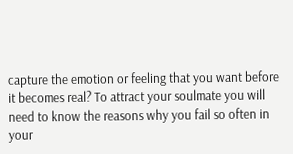capture the emotion or feeling that you want before it becomes real? To attract your soulmate you will need to know the reasons why you fail so often in your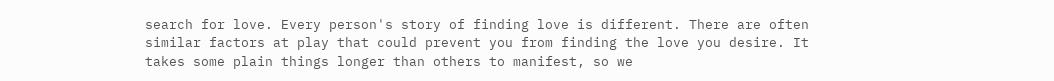search for love. Every person's story of finding love is different. There are often similar factors at play that could prevent you from finding the love you desire. It takes some plain things longer than others to manifest, so we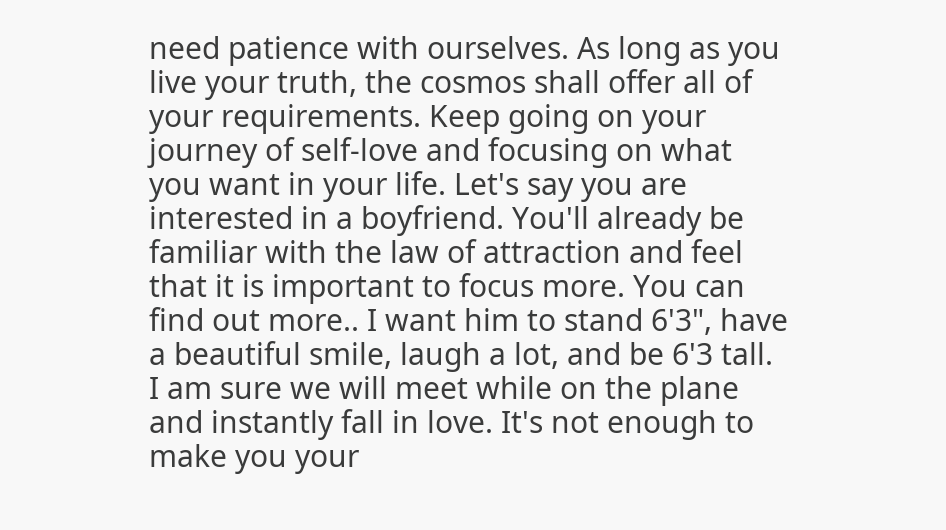need patience with ourselves. As long as you live your truth, the cosmos shall offer all of your requirements. Keep going on your journey of self-love and focusing on what you want in your life. Let's say you are interested in a boyfriend. You'll already be familiar with the law of attraction and feel that it is important to focus more. You can find out more.. I want him to stand 6'3", have a beautiful smile, laugh a lot, and be 6'3 tall. I am sure we will meet while on the plane and instantly fall in love. It's not enough to make you your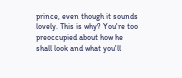prince, even though it sounds lovely. This is why? You're too preoccupied about how he shall look and what you'll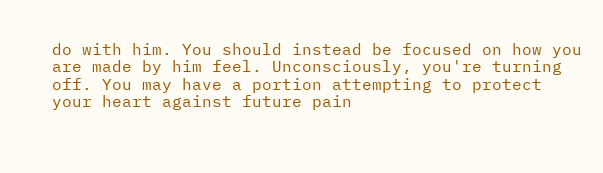do with him. You should instead be focused on how you are made by him feel. Unconsciously, you're turning off. You may have a portion attempting to protect your heart against future pain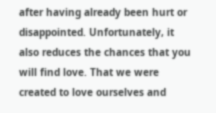after having already been hurt or disappointed. Unfortunately, it also reduces the chances that you will find love. That we were created to love ourselves and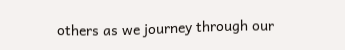others as we journey through our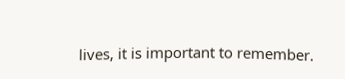lives, it is important to remember.